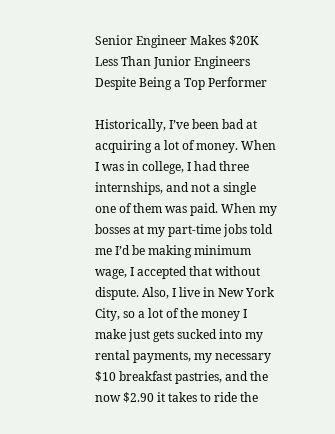Senior Engineer Makes $20K Less Than Junior Engineers Despite Being a Top Performer

Historically, I’ve been bad at acquiring a lot of money. When I was in college, I had three internships, and not a single one of them was paid. When my bosses at my part-time jobs told me I’d be making minimum wage, I accepted that without dispute. Also, I live in New York City, so a lot of the money I make just gets sucked into my rental payments, my necessary $10 breakfast pastries, and the now $2.90 it takes to ride the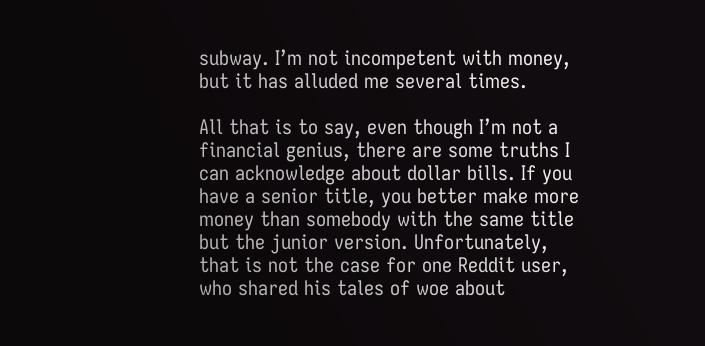subway. I’m not incompetent with money, but it has alluded me several times.

All that is to say, even though I’m not a financial genius, there are some truths I can acknowledge about dollar bills. If you have a senior title, you better make more money than somebody with the same title but the junior version. Unfortunately, that is not the case for one Reddit user, who shared his tales of woe about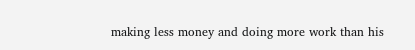making less money and doing more work than his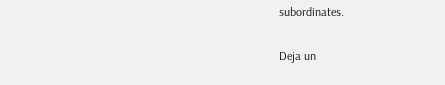subordinates.

Deja un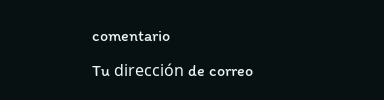comentario

Tu dirección de correo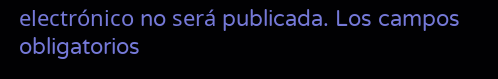electrónico no será publicada. Los campos obligatorios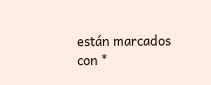están marcados con *